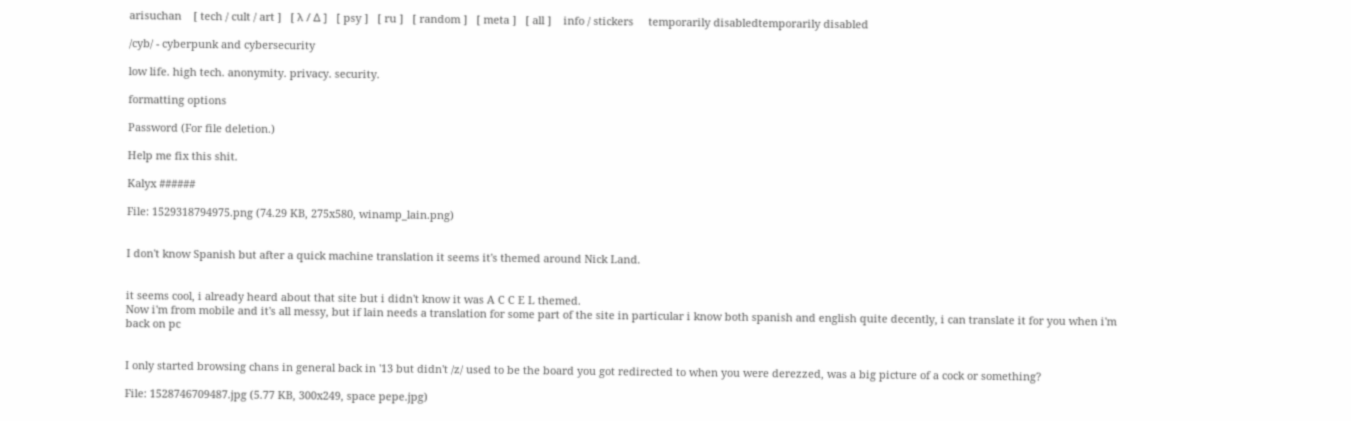arisuchan    [ tech / cult / art ]   [ λ / Δ ]   [ psy ]   [ ru ]   [ random ]   [ meta ]   [ all ]    info / stickers     temporarily disabledtemporarily disabled

/cyb/ - cyberpunk and cybersecurity

low life. high tech. anonymity. privacy. security.

formatting options

Password (For file deletion.)

Help me fix this shit.

Kalyx ######

File: 1529318794975.png (74.29 KB, 275x580, winamp_lain.png)


I don't know Spanish but after a quick machine translation it seems it's themed around Nick Land.


it seems cool, i already heard about that site but i didn't know it was A C C E L themed.
Now i'm from mobile and it's all messy, but if lain needs a translation for some part of the site in particular i know both spanish and english quite decently, i can translate it for you when i'm back on pc


I only started browsing chans in general back in '13 but didn't /z/ used to be the board you got redirected to when you were derezzed, was a big picture of a cock or something?

File: 1528746709487.jpg (5.77 KB, 300x249, space pepe.jpg)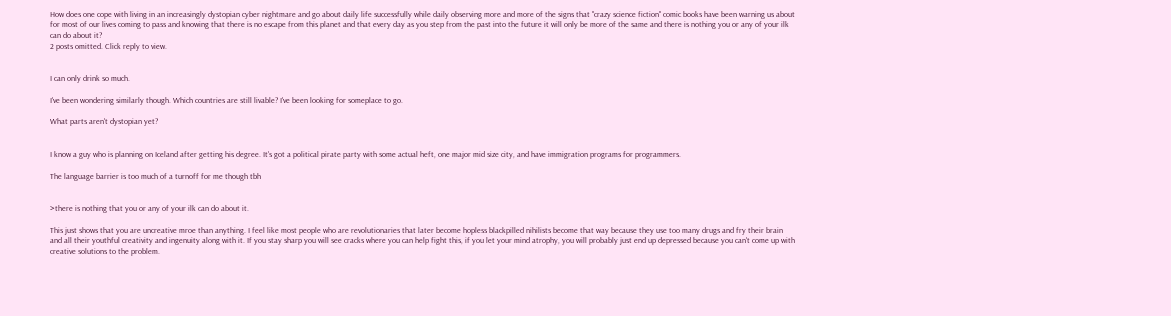How does one cope with living in an increasingly dystopian cyber nightmare and go about daily life successfully while daily observing more and more of the signs that "crazy science fiction" comic books have been warning us about for most of our lives coming to pass and knowing that there is no escape from this planet and that every day as you step from the past into the future it will only be more of the same and there is nothing you or any of your ilk can do about it?
2 posts omitted. Click reply to view.


I can only drink so much.

I've been wondering similarly though. Which countries are still livable? I've been looking for someplace to go.

What parts aren't dystopian yet?


I know a guy who is planning on Iceland after getting his degree. It's got a political pirate party with some actual heft, one major mid size city, and have immigration programs for programmers.

The language barrier is too much of a turnoff for me though tbh


>there is nothing that you or any of your ilk can do about it.

This just shows that you are uncreative mroe than anything. I feel like most people who are revolutionaries that later become hopless blackpilled nihilists become that way because they use too many drugs and fry their brain and all their youthful creativity and ingenuity along with it. If you stay sharp you will see cracks where you can help fight this, if you let your mind atrophy, you will probably just end up depressed because you can't come up with creative solutions to the problem.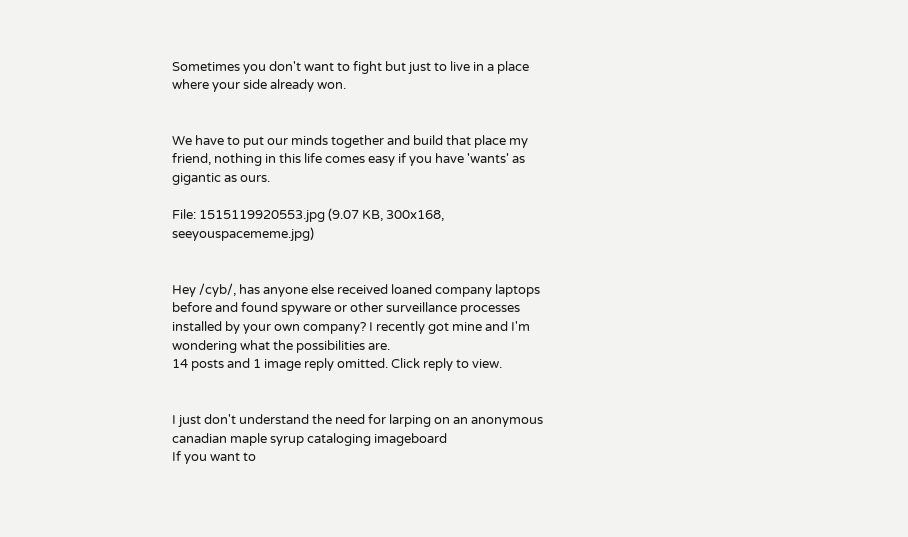Sometimes you don't want to fight but just to live in a place where your side already won.


We have to put our minds together and build that place my friend, nothing in this life comes easy if you have 'wants' as gigantic as ours.

File: 1515119920553.jpg (9.07 KB, 300x168, seeyouspacememe.jpg)


Hey /cyb/, has anyone else received loaned company laptops before and found spyware or other surveillance processes installed by your own company? I recently got mine and I'm wondering what the possibilities are.
14 posts and 1 image reply omitted. Click reply to view.


I just don't understand the need for larping on an anonymous canadian maple syrup cataloging imageboard
If you want to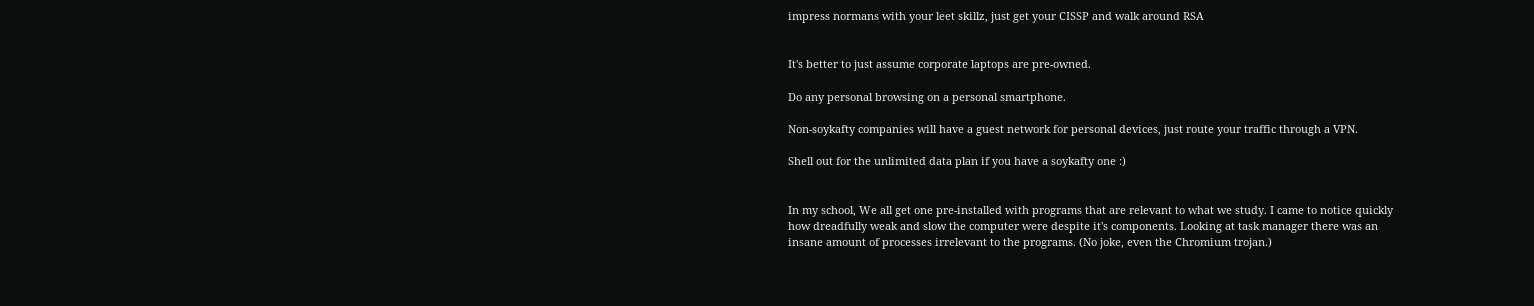impress normans with your leet skillz, just get your CISSP and walk around RSA


It's better to just assume corporate laptops are pre-owned.

Do any personal browsing on a personal smartphone.

Non-soykafty companies will have a guest network for personal devices, just route your traffic through a VPN.

Shell out for the unlimited data plan if you have a soykafty one :)


In my school, We all get one pre-installed with programs that are relevant to what we study. I came to notice quickly how dreadfully weak and slow the computer were despite it's components. Looking at task manager there was an insane amount of processes irrelevant to the programs. (No joke, even the Chromium trojan.)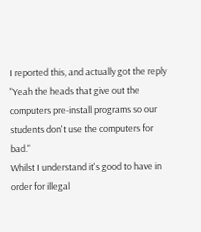I reported this, and actually got the reply "Yeah the heads that give out the computers pre-install programs so our students don't use the computers for bad."
Whilst I understand it's good to have in order for illegal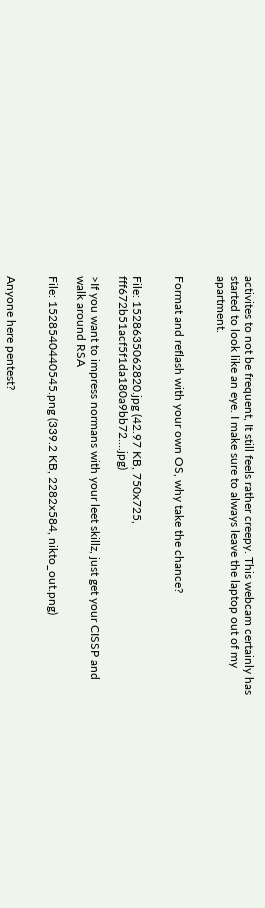activites to not be frequent, It still feels rather creepy. This webcam certainly has started to look like an eye. I make sure to always leave the laptop out of my apartment.


Format and reflash with your own OS, why take the chance?


File: 1528635062820.jpg (42.97 KB, 750x725, fff672b51acf5f1da180a9bb72….jpg)

>If you want to impress normans with your leet skillz, just get your CISSP and walk around RSA

File: 1528540440545.png (339.2 KB, 2282x584, nikto_out.png)


Anyone here pentest?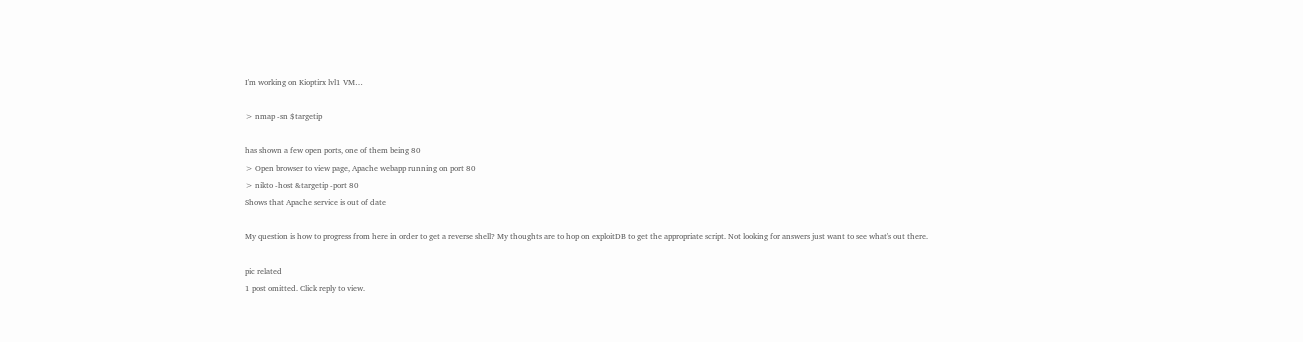I'm working on Kioptirx lvl1 VM…

> nmap -sn $targetip

has shown a few open ports, one of them being 80
> Open browser to view page, Apache webapp running on port 80
> nikto -host &targetip -port 80
Shows that Apache service is out of date

My question is how to progress from here in order to get a reverse shell? My thoughts are to hop on exploitDB to get the appropriate script. Not looking for answers just want to see what's out there.

pic related
1 post omitted. Click reply to view.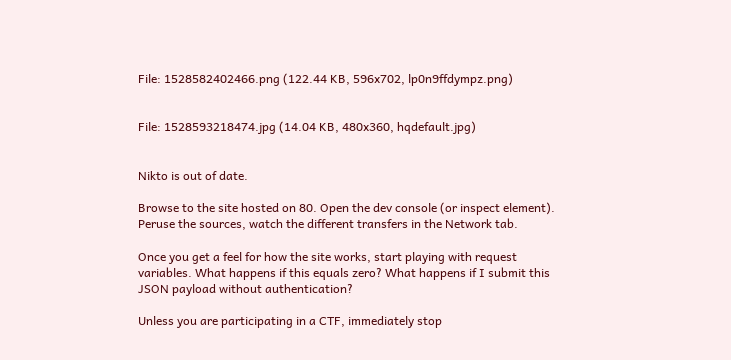File: 1528582402466.png (122.44 KB, 596x702, lp0n9ffdympz.png)


File: 1528593218474.jpg (14.04 KB, 480x360, hqdefault.jpg)


Nikto is out of date.

Browse to the site hosted on 80. Open the dev console (or inspect element). Peruse the sources, watch the different transfers in the Network tab.

Once you get a feel for how the site works, start playing with request variables. What happens if this equals zero? What happens if I submit this JSON payload without authentication?

Unless you are participating in a CTF, immediately stop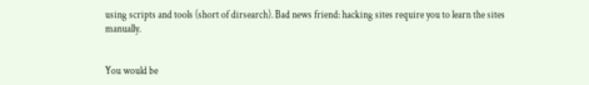using scripts and tools (short of dirsearch). Bad news friend: hacking sites require you to learn the sites manually.


You would be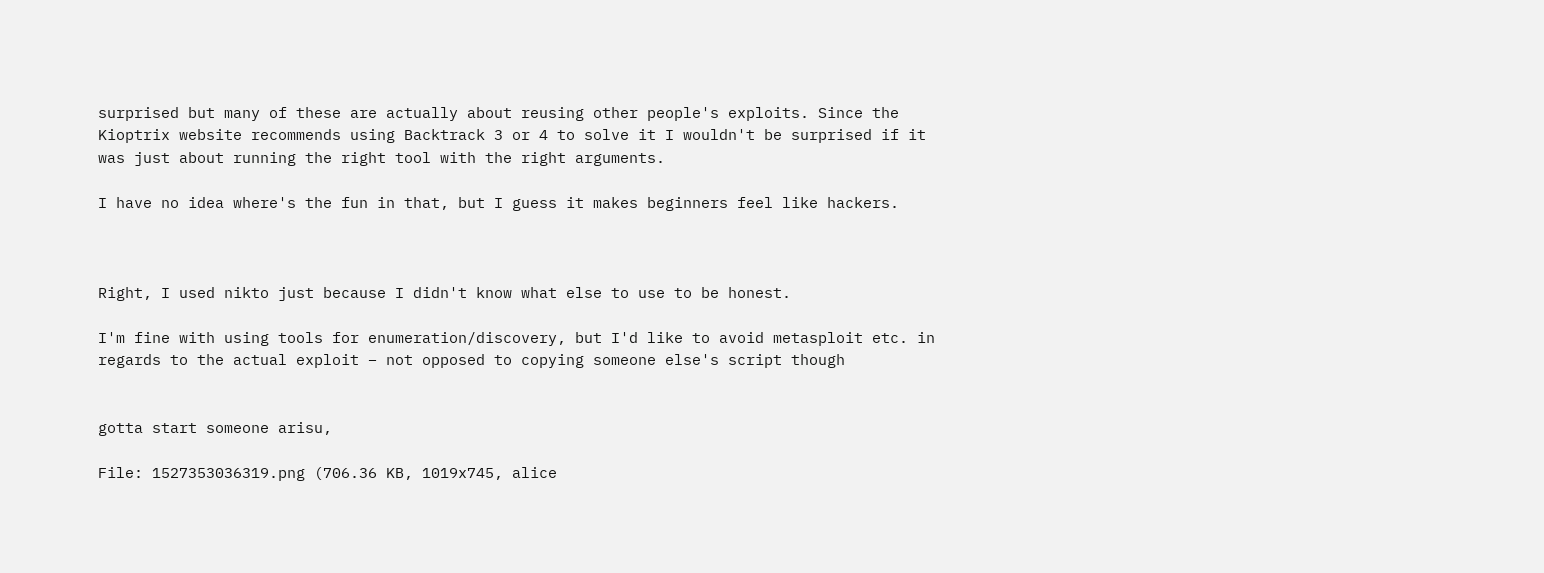surprised but many of these are actually about reusing other people's exploits. Since the Kioptrix website recommends using Backtrack 3 or 4 to solve it I wouldn't be surprised if it was just about running the right tool with the right arguments.

I have no idea where's the fun in that, but I guess it makes beginners feel like hackers.



Right, I used nikto just because I didn't know what else to use to be honest.

I'm fine with using tools for enumeration/discovery, but I'd like to avoid metasploit etc. in regards to the actual exploit – not opposed to copying someone else's script though


gotta start someone arisu,

File: 1527353036319.png (706.36 KB, 1019x745, alice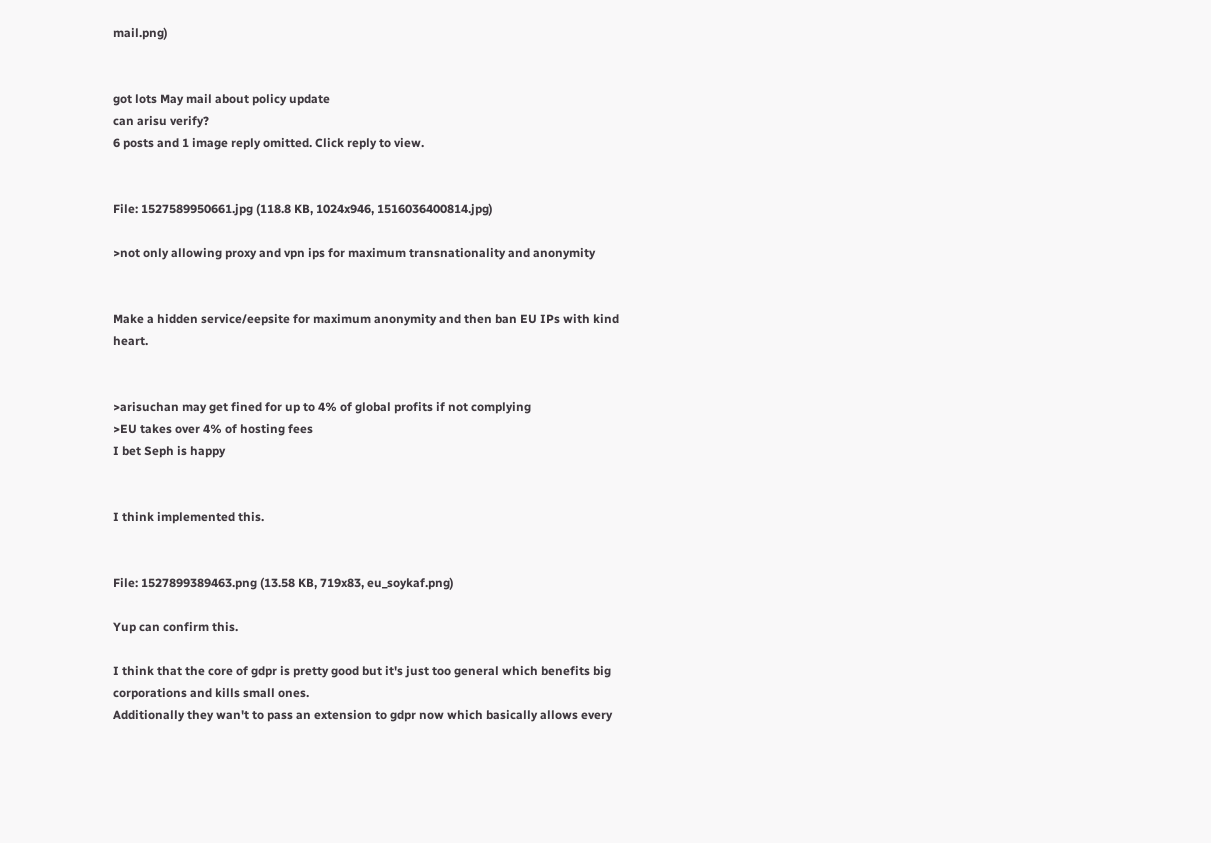mail.png)


got lots May mail about policy update
can arisu verify?
6 posts and 1 image reply omitted. Click reply to view.


File: 1527589950661.jpg (118.8 KB, 1024x946, 1516036400814.jpg)

>not only allowing proxy and vpn ips for maximum transnationality and anonymity


Make a hidden service/eepsite for maximum anonymity and then ban EU IPs with kind heart.


>arisuchan may get fined for up to 4% of global profits if not complying
>EU takes over 4% of hosting fees
I bet Seph is happy


I think implemented this.


File: 1527899389463.png (13.58 KB, 719x83, eu_soykaf.png)

Yup can confirm this.

I think that the core of gdpr is pretty good but it's just too general which benefits big corporations and kills small ones.
Additionally they wan't to pass an extension to gdpr now which basically allows every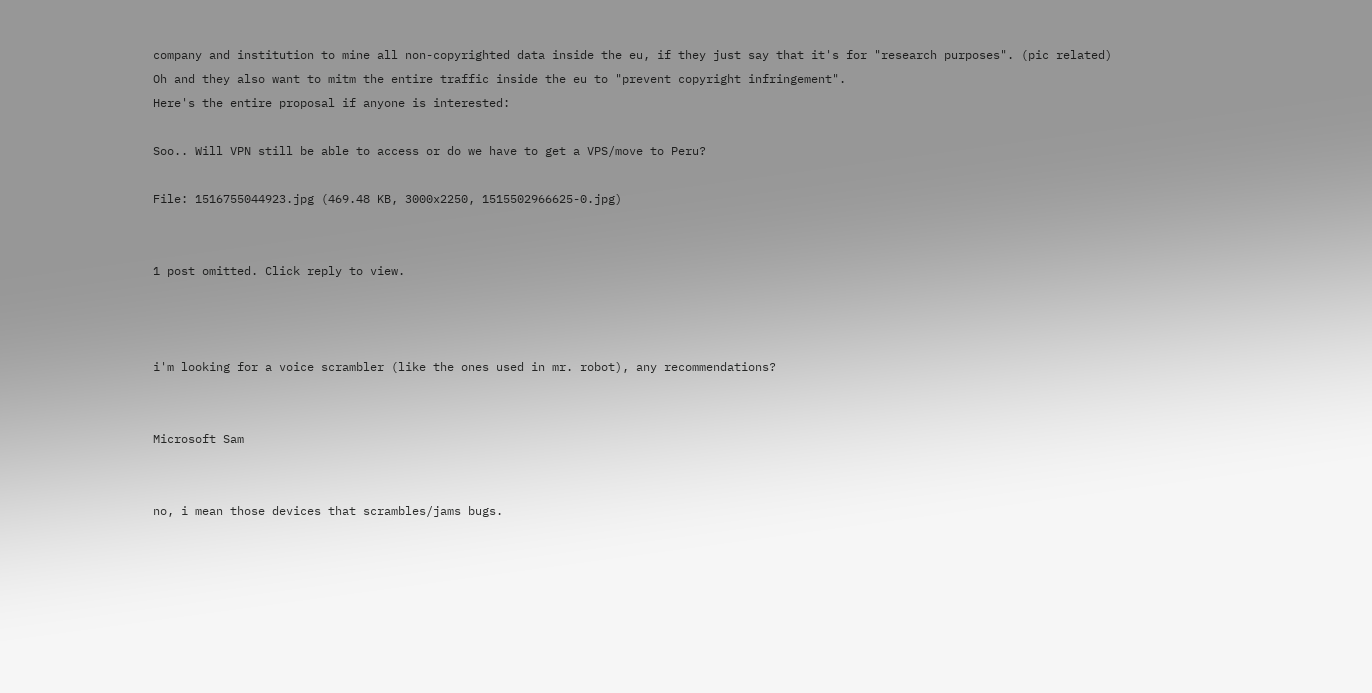company and institution to mine all non-copyrighted data inside the eu, if they just say that it's for "research purposes". (pic related)
Oh and they also want to mitm the entire traffic inside the eu to "prevent copyright infringement".
Here's the entire proposal if anyone is interested:

Soo.. Will VPN still be able to access or do we have to get a VPS/move to Peru?

File: 1516755044923.jpg (469.48 KB, 3000x2250, 1515502966625-0.jpg)


1 post omitted. Click reply to view.



i'm looking for a voice scrambler (like the ones used in mr. robot), any recommendations?


Microsoft Sam


no, i mean those devices that scrambles/jams bugs.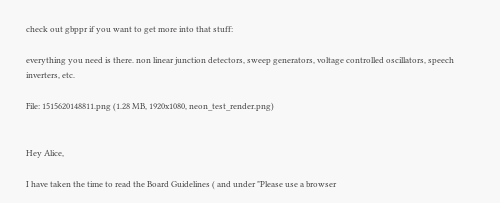check out gbppr if you want to get more into that stuff:

everything you need is there. non linear junction detectors, sweep generators, voltage controlled oscillators, speech inverters, etc.

File: 1515620148811.png (1.28 MB, 1920x1080, neon_test_render.png)


Hey Alice,

I have taken the time to read the Board Guidelines ( and under "Please use a browser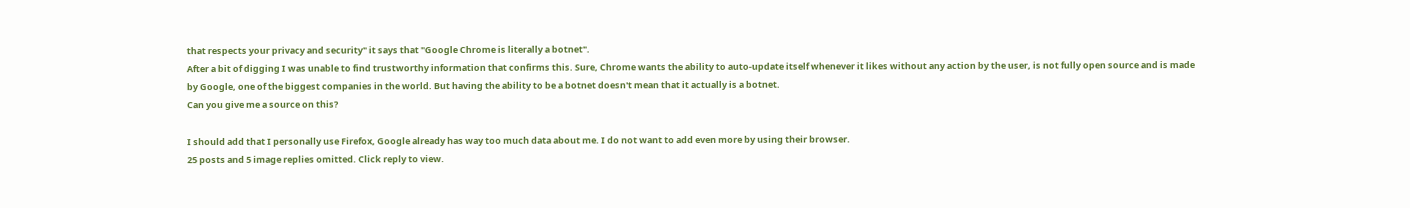that respects your privacy and security" it says that "Google Chrome is literally a botnet".
After a bit of digging I was unable to find trustworthy information that confirms this. Sure, Chrome wants the ability to auto-update itself whenever it likes without any action by the user, is not fully open source and is made by Google, one of the biggest companies in the world. But having the ability to be a botnet doesn't mean that it actually is a botnet.
Can you give me a source on this?

I should add that I personally use Firefox, Google already has way too much data about me. I do not want to add even more by using their browser.
25 posts and 5 image replies omitted. Click reply to view.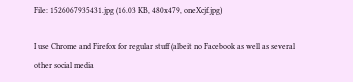File: 1526067935431.jpg (16.03 KB, 480x479, oneXcjf.jpg)

I use Chrome and Firefox for regular stuff (albeit no Facebook as well as several other social media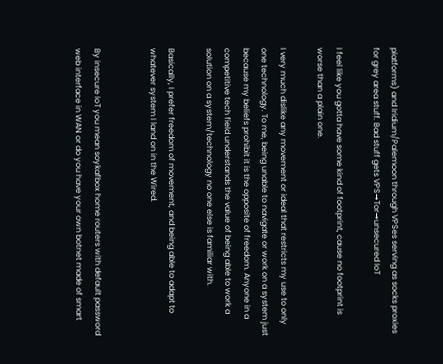platforms) and Iridium/Palemoon through VPSes serving as socks proxies for grey area stuff. Bad stuff gets VPS→Tor→unsecured IoT

I feel like you gotta have some kind of footprint, cause no footprint is worse than a plain one.

I very much dislike any movement or ideal that restricts my use to only one technology. To me, being unable to navigate or work on a system just because my beliefs prohibit it is the opposite of freedom. Anyone in a competitive tech field understands the value of being able to work a solution on a system/technology no one else is familiar with.

Basically, I prefer freedom of movement, and being able to adapt to whatever system I land on in the Wired.


By insecure IoT you mean soykafbox home routers with default password web interface in WAN or do you have your own botnet made of smart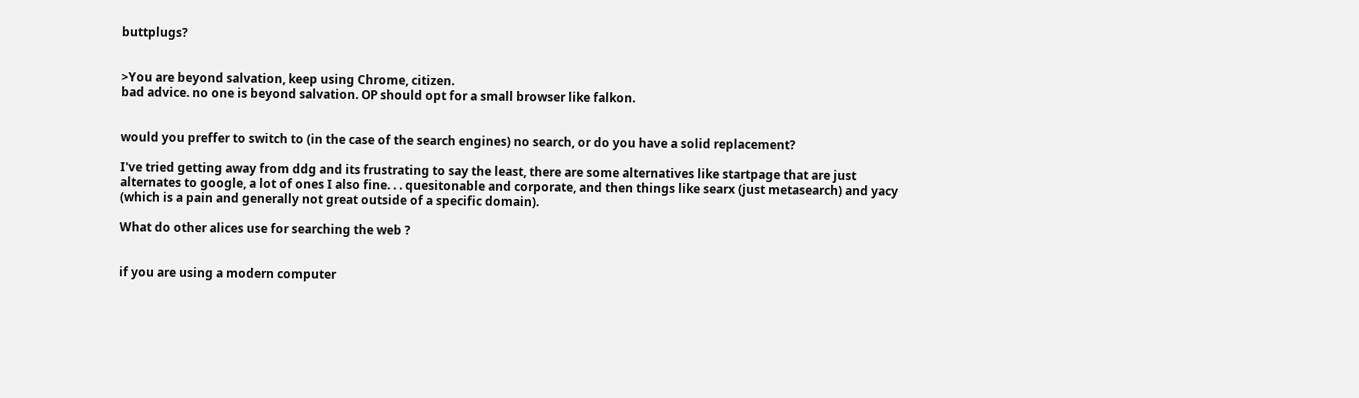buttplugs?


>You are beyond salvation, keep using Chrome, citizen.
bad advice. no one is beyond salvation. OP should opt for a small browser like falkon.


would you preffer to switch to (in the case of the search engines) no search, or do you have a solid replacement?

I've tried getting away from ddg and its frustrating to say the least, there are some alternatives like startpage that are just alternates to google, a lot of ones I also fine. . . quesitonable and corporate, and then things like searx (just metasearch) and yacy (which is a pain and generally not great outside of a specific domain).

What do other alices use for searching the web ?


if you are using a modern computer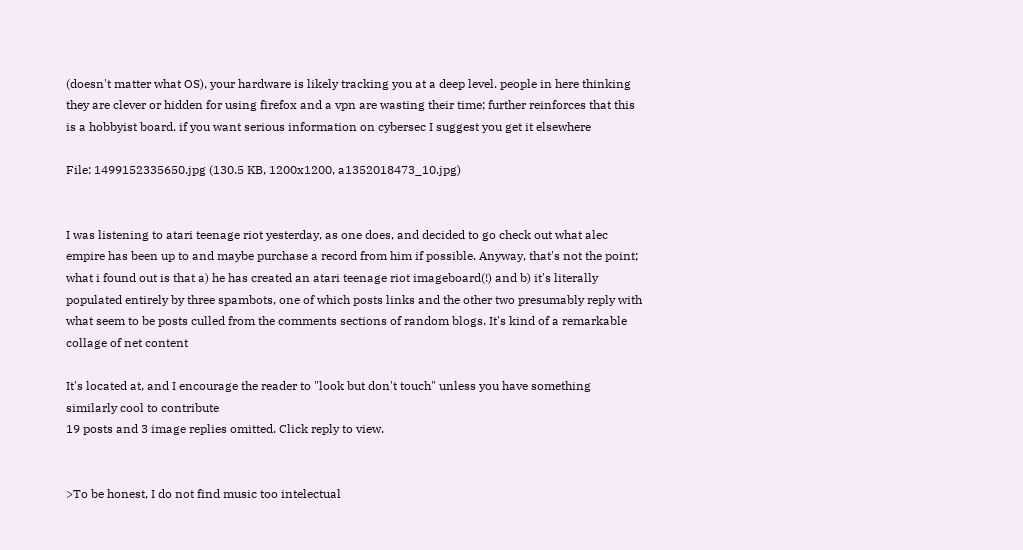(doesn't matter what OS), your hardware is likely tracking you at a deep level. people in here thinking they are clever or hidden for using firefox and a vpn are wasting their time; further reinforces that this is a hobbyist board. if you want serious information on cybersec I suggest you get it elsewhere

File: 1499152335650.jpg (130.5 KB, 1200x1200, a1352018473_10.jpg)


I was listening to atari teenage riot yesterday, as one does, and decided to go check out what alec empire has been up to and maybe purchase a record from him if possible. Anyway, that's not the point; what i found out is that a) he has created an atari teenage riot imageboard(!) and b) it's literally populated entirely by three spambots, one of which posts links and the other two presumably reply with what seem to be posts culled from the comments sections of random blogs. It's kind of a remarkable collage of net content

It's located at, and I encourage the reader to "look but don't touch" unless you have something similarly cool to contribute
19 posts and 3 image replies omitted. Click reply to view.


>To be honest, I do not find music too intelectual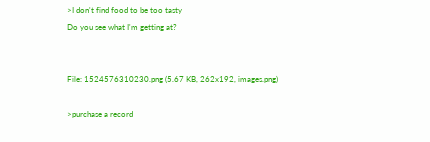>I don't find food to be too tasty
Do you see what I'm getting at?


File: 1524576310230.png (5.67 KB, 262x192, images.png)

>purchase a record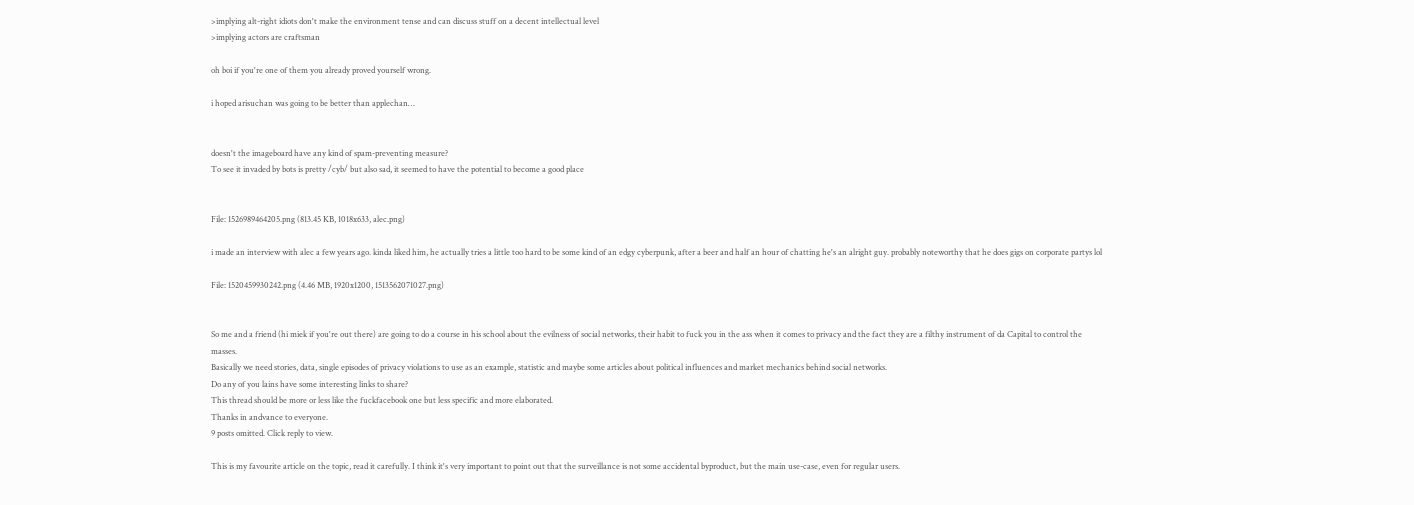>implying alt-right idiots don't make the environment tense and can discuss stuff on a decent intellectual level
>implying actors are craftsman

oh boi if you're one of them you already proved yourself wrong.

i hoped arisuchan was going to be better than applechan…


doesn't the imageboard have any kind of spam-preventing measure?
To see it invaded by bots is pretty /cyb/ but also sad, it seemed to have the potential to become a good place


File: 1526989464205.png (813.45 KB, 1018x633, alec.png)

i made an interview with alec a few years ago. kinda liked him, he actually tries a little too hard to be some kind of an edgy cyberpunk, after a beer and half an hour of chatting he's an alright guy. probably noteworthy that he does gigs on corporate partys lol

File: 1520459930242.png (4.46 MB, 1920x1200, 1513562071027.png)


So me and a friend (hi miek if you're out there) are going to do a course in his school about the evilness of social networks, their habit to fuck you in the ass when it comes to privacy and the fact they are a filthy instrument of da Capital to control the masses.
Basically we need stories, data, single episodes of privacy violations to use as an example, statistic and maybe some articles about political influences and market mechanics behind social networks.
Do any of you lains have some interesting links to share?
This thread should be more or less like the fuckfacebook one but less specific and more elaborated.
Thanks in andvance to everyone.
9 posts omitted. Click reply to view.

This is my favourite article on the topic, read it carefully. I think it's very important to point out that the surveillance is not some accidental byproduct, but the main use-case, even for regular users.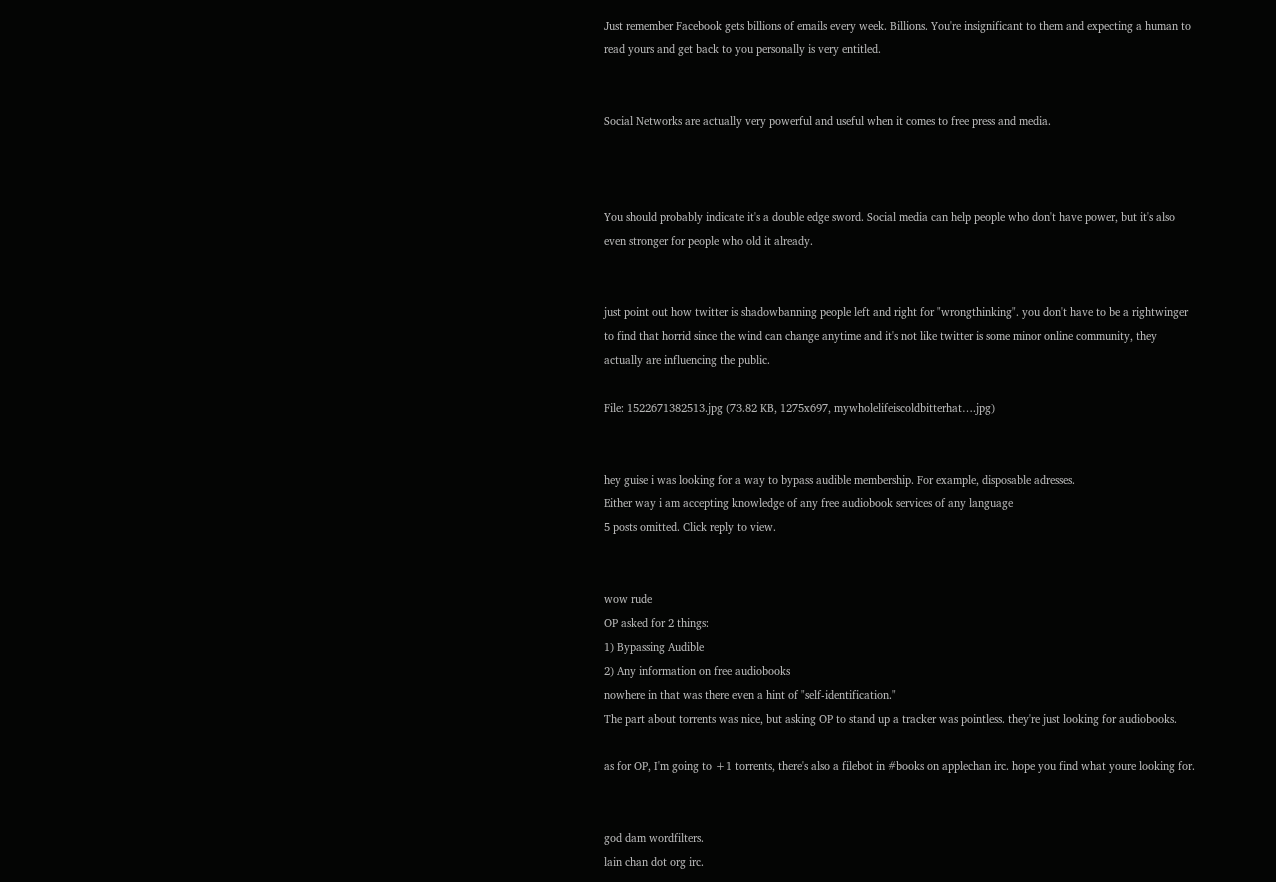Just remember Facebook gets billions of emails every week. Billions. You're insignificant to them and expecting a human to read yours and get back to you personally is very entitled.


Social Networks are actually very powerful and useful when it comes to free press and media.



You should probably indicate it's a double edge sword. Social media can help people who don't have power, but it's also even stronger for people who old it already.


just point out how twitter is shadowbanning people left and right for "wrongthinking". you don't have to be a rightwinger to find that horrid since the wind can change anytime and it's not like twitter is some minor online community, they actually are influencing the public.

File: 1522671382513.jpg (73.82 KB, 1275x697, mywholelifeiscoldbitterhat….jpg)


hey guise i was looking for a way to bypass audible membership. For example, disposable adresses.
Either way i am accepting knowledge of any free audiobook services of any language
5 posts omitted. Click reply to view.


wow rude
OP asked for 2 things:
1) Bypassing Audible
2) Any information on free audiobooks
nowhere in that was there even a hint of "self-identification."
The part about torrents was nice, but asking OP to stand up a tracker was pointless. they're just looking for audiobooks.

as for OP, I'm going to +1 torrents, there's also a filebot in #books on applechan irc. hope you find what youre looking for.


god dam wordfilters.
lain chan dot org irc.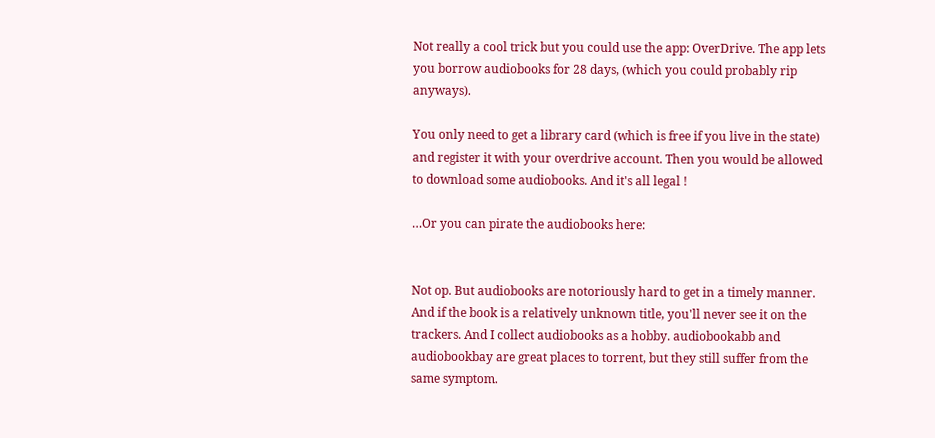Not really a cool trick but you could use the app: OverDrive. The app lets you borrow audiobooks for 28 days, (which you could probably rip anyways).

You only need to get a library card (which is free if you live in the state) and register it with your overdrive account. Then you would be allowed to download some audiobooks. And it's all legal !

…Or you can pirate the audiobooks here:


Not op. But audiobooks are notoriously hard to get in a timely manner. And if the book is a relatively unknown title, you'll never see it on the trackers. And I collect audiobooks as a hobby. audiobookabb and audiobookbay are great places to torrent, but they still suffer from the same symptom.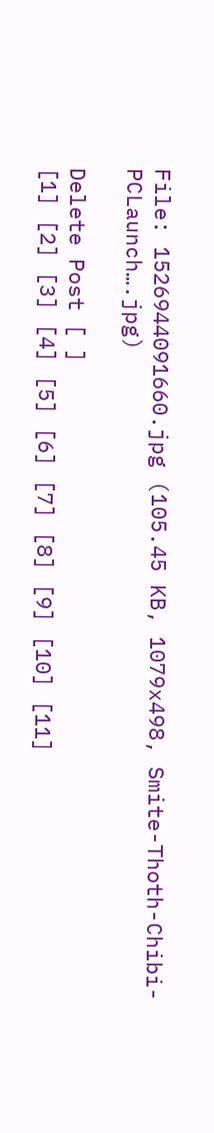File: 1526944091660.jpg (105.45 KB, 1079x498, Smite-Thoth-Chibi-PCLaunch….jpg)

Delete Post [ ]
[1] [2] [3] [4] [5] [6] [7] [8] [9] [10] [11]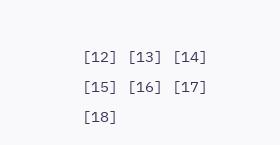[12] [13] [14] [15] [16] [17] [18]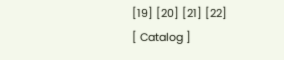[19] [20] [21] [22]
[ Catalog ]